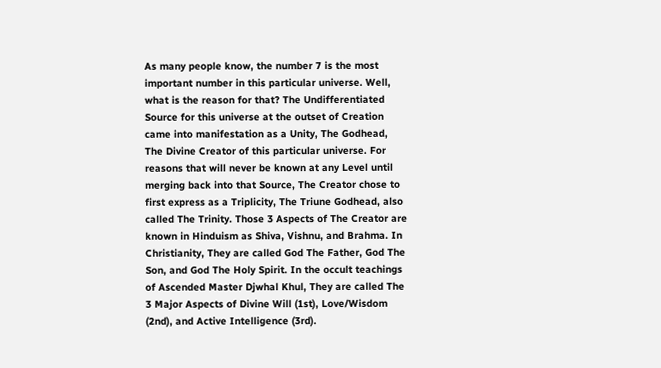As many people know, the number 7 is the most important number in this particular universe. Well, what is the reason for that? The Undifferentiated Source for this universe at the outset of Creation came into manifestation as a Unity, The Godhead, The Divine Creator of this particular universe. For reasons that will never be known at any Level until merging back into that Source, The Creator chose to first express as a Triplicity, The Triune Godhead, also called The Trinity. Those 3 Aspects of The Creator are known in Hinduism as Shiva, Vishnu, and Brahma. In Christianity, They are called God The Father, God The Son, and God The Holy Spirit. In the occult teachings of Ascended Master Djwhal Khul, They are called The 3 Major Aspects of Divine Will (1st), Love/Wisdom (2nd), and Active Intelligence (3rd).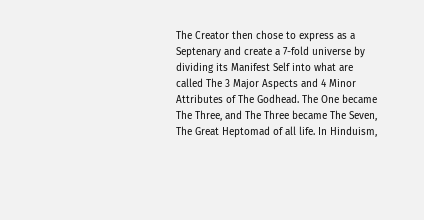The Creator then chose to express as a Septenary and create a 7-fold universe by dividing its Manifest Self into what are called The 3 Major Aspects and 4 Minor Attributes of The Godhead. The One became The Three, and The Three became The Seven, The Great Heptomad of all life. In Hinduism,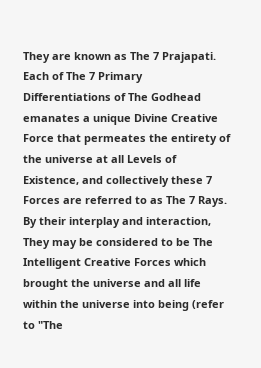They are known as The 7 Prajapati. Each of The 7 Primary Differentiations of The Godhead emanates a unique Divine Creative Force that permeates the entirety of the universe at all Levels of Existence, and collectively these 7 Forces are referred to as The 7 Rays. By their interplay and interaction, They may be considered to be The Intelligent Creative Forces which brought the universe and all life within the universe into being (refer to "The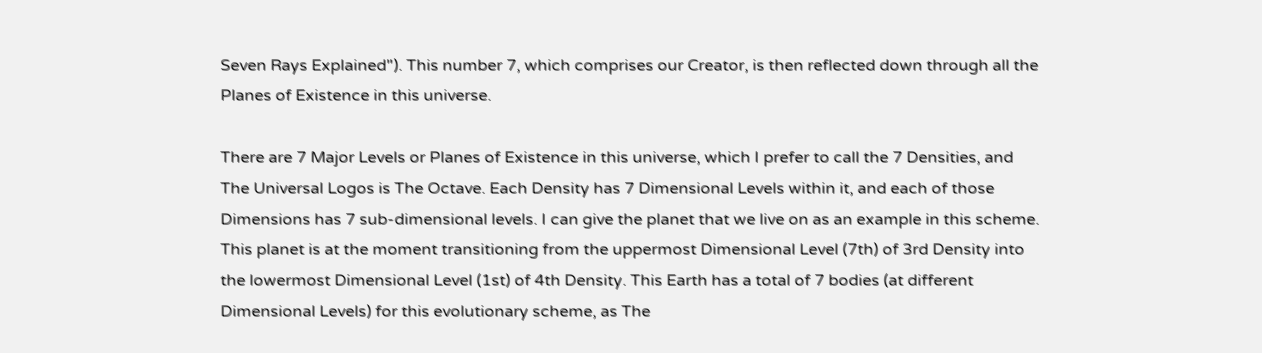Seven Rays Explained"). This number 7, which comprises our Creator, is then reflected down through all the Planes of Existence in this universe.

There are 7 Major Levels or Planes of Existence in this universe, which I prefer to call the 7 Densities, and The Universal Logos is The Octave. Each Density has 7 Dimensional Levels within it, and each of those Dimensions has 7 sub-dimensional levels. I can give the planet that we live on as an example in this scheme. This planet is at the moment transitioning from the uppermost Dimensional Level (7th) of 3rd Density into the lowermost Dimensional Level (1st) of 4th Density. This Earth has a total of 7 bodies (at different Dimensional Levels) for this evolutionary scheme, as The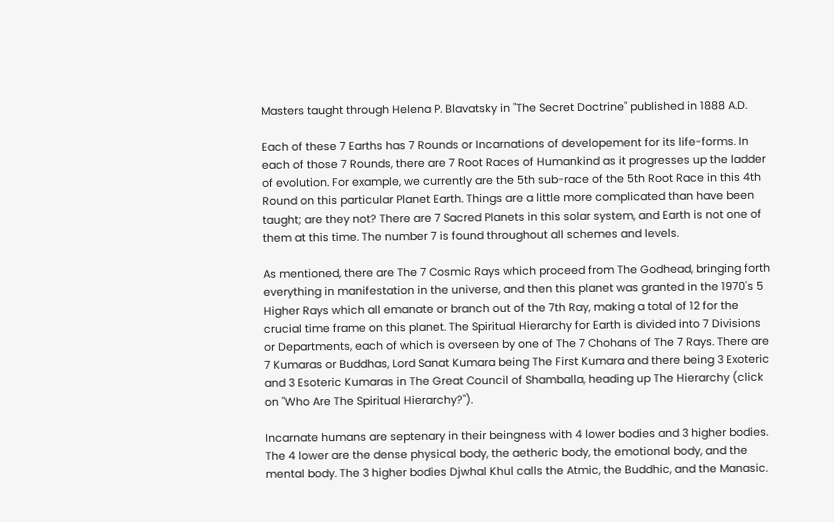Masters taught through Helena P. Blavatsky in "The Secret Doctrine" published in 1888 A.D.

Each of these 7 Earths has 7 Rounds or Incarnations of developement for its life-forms. In each of those 7 Rounds, there are 7 Root Races of Humankind as it progresses up the ladder of evolution. For example, we currently are the 5th sub-race of the 5th Root Race in this 4th Round on this particular Planet Earth. Things are a little more complicated than have been taught; are they not? There are 7 Sacred Planets in this solar system, and Earth is not one of them at this time. The number 7 is found throughout all schemes and levels.

As mentioned, there are The 7 Cosmic Rays which proceed from The Godhead, bringing forth everything in manifestation in the universe, and then this planet was granted in the 1970's 5 Higher Rays which all emanate or branch out of the 7th Ray, making a total of 12 for the crucial time frame on this planet. The Spiritual Hierarchy for Earth is divided into 7 Divisions or Departments, each of which is overseen by one of The 7 Chohans of The 7 Rays. There are 7 Kumaras or Buddhas, Lord Sanat Kumara being The First Kumara and there being 3 Exoteric and 3 Esoteric Kumaras in The Great Council of Shamballa, heading up The Hierarchy (click on "Who Are The Spiritual Hierarchy?").

Incarnate humans are septenary in their beingness with 4 lower bodies and 3 higher bodies. The 4 lower are the dense physical body, the aetheric body, the emotional body, and the mental body. The 3 higher bodies Djwhal Khul calls the Atmic, the Buddhic, and the Manasic.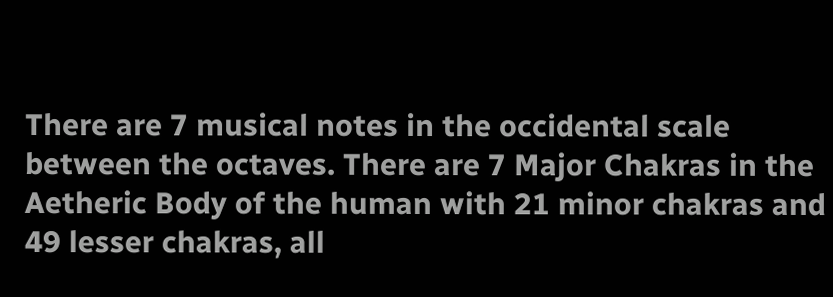There are 7 musical notes in the occidental scale between the octaves. There are 7 Major Chakras in the Aetheric Body of the human with 21 minor chakras and 49 lesser chakras, all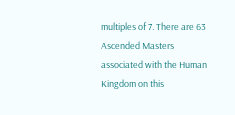multiples of 7. There are 63 Ascended Masters associated with the Human Kingdom on this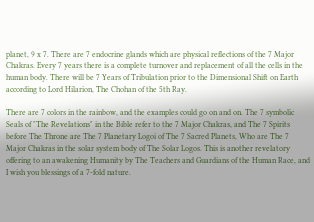planet, 9 x 7. There are 7 endocrine glands which are physical reflections of the 7 Major Chakras. Every 7 years there is a complete turnover and replacement of all the cells in the human body. There will be 7 Years of Tribulation prior to the Dimensional Shift on Earth according to Lord Hilarion, The Chohan of the 5th Ray.

There are 7 colors in the rainbow, and the examples could go on and on. The 7 symbolic Seals of "The Revelations" in the Bible refer to the 7 Major Chakras, and The 7 Spirits before The Throne are The 7 Planetary Logoi of The 7 Sacred Planets, Who are The 7 Major Chakras in the solar system body of The Solar Logos. This is another revelatory offering to an awakening Humanity by The Teachers and Guardians of the Human Race, and I wish you blessings of a 7-fold nature.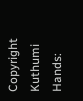Copyright Kuthumi Hands: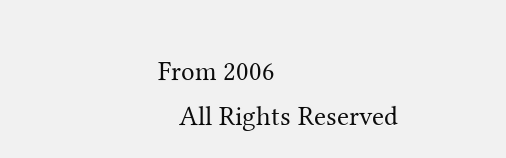From 2006
   All Rights Reserved